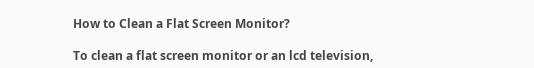How to Clean a Flat Screen Monitor?

To clean a flat screen monitor or an lcd television,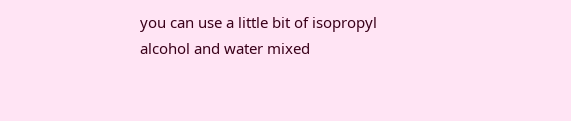you can use a little bit of isopropyl alcohol and water mixed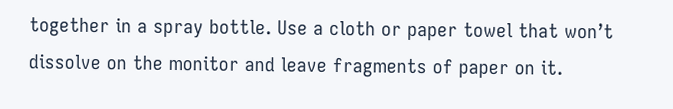together in a spray bottle. Use a cloth or paper towel that won’t dissolve on the monitor and leave fragments of paper on it.